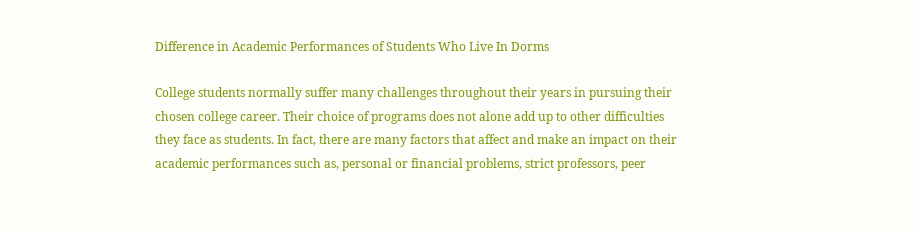Difference in Academic Performances of Students Who Live In Dorms

College students normally suffer many challenges throughout their years in pursuing their chosen college career. Their choice of programs does not alone add up to other difficulties they face as students. In fact, there are many factors that affect and make an impact on their academic performances such as, personal or financial problems, strict professors, peer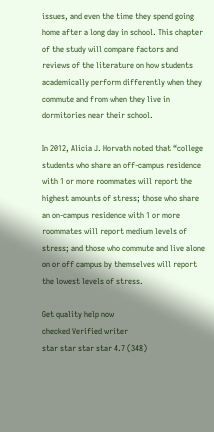issues, and even the time they spend going home after a long day in school. This chapter of the study will compare factors and reviews of the literature on how students academically perform differently when they commute and from when they live in dormitories near their school.

In 2012, Alicia J. Horvath noted that “college students who share an off-campus residence with 1 or more roommates will report the highest amounts of stress; those who share an on-campus residence with 1 or more roommates will report medium levels of stress; and those who commute and live alone on or off campus by themselves will report the lowest levels of stress.

Get quality help now
checked Verified writer
star star star star 4.7 (348)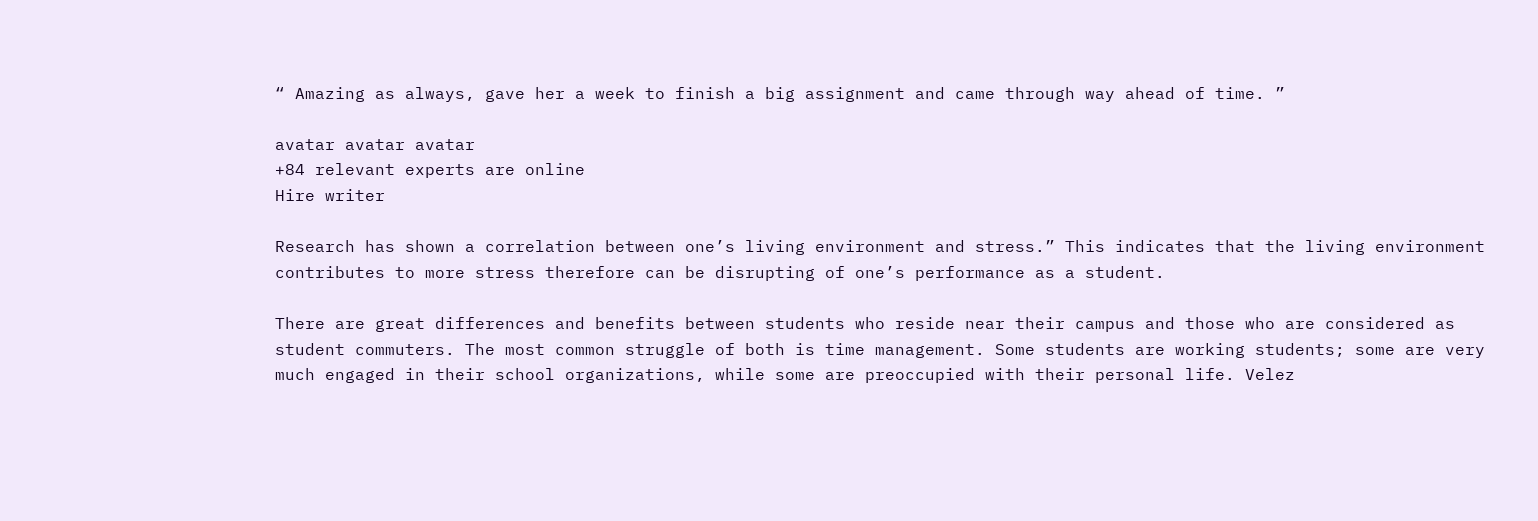“ Amazing as always, gave her a week to finish a big assignment and came through way ahead of time. ”

avatar avatar avatar
+84 relevant experts are online
Hire writer

Research has shown a correlation between one’s living environment and stress.” This indicates that the living environment contributes to more stress therefore can be disrupting of one’s performance as a student.

There are great differences and benefits between students who reside near their campus and those who are considered as student commuters. The most common struggle of both is time management. Some students are working students; some are very much engaged in their school organizations, while some are preoccupied with their personal life. Velez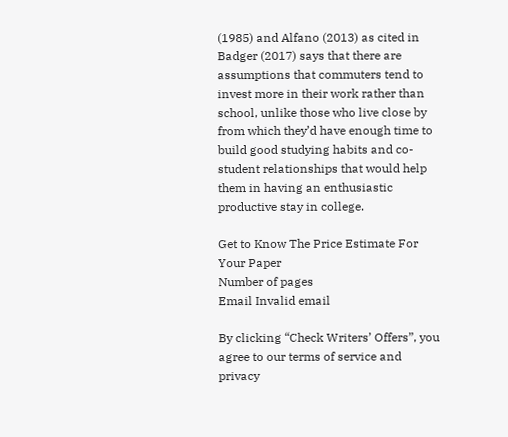(1985) and Alfano (2013) as cited in Badger (2017) says that there are assumptions that commuters tend to invest more in their work rather than school, unlike those who live close by from which they’d have enough time to build good studying habits and co-student relationships that would help them in having an enthusiastic productive stay in college.

Get to Know The Price Estimate For Your Paper
Number of pages
Email Invalid email

By clicking “Check Writers’ Offers”, you agree to our terms of service and privacy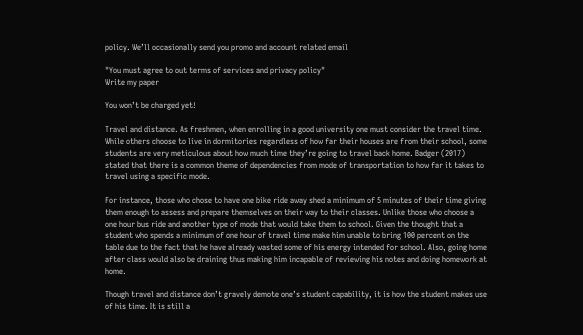policy. We’ll occasionally send you promo and account related email

"You must agree to out terms of services and privacy policy"
Write my paper

You won’t be charged yet!

Travel and distance. As freshmen, when enrolling in a good university one must consider the travel time. While others choose to live in dormitories regardless of how far their houses are from their school, some students are very meticulous about how much time they’re going to travel back home. Badger (2017) stated that there is a common theme of dependencies from mode of transportation to how far it takes to travel using a specific mode.

For instance, those who chose to have one bike ride away shed a minimum of 5 minutes of their time giving them enough to assess and prepare themselves on their way to their classes. Unlike those who choose a one hour bus ride and another type of mode that would take them to school. Given the thought that a student who spends a minimum of one hour of travel time make him unable to bring 100 percent on the table due to the fact that he have already wasted some of his energy intended for school. Also, going home after class would also be draining thus making him incapable of reviewing his notes and doing homework at home.

Though travel and distance don’t gravely demote one’s student capability, it is how the student makes use of his time. It is still a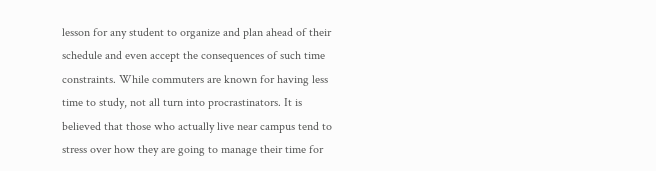lesson for any student to organize and plan ahead of their schedule and even accept the consequences of such time constraints. While commuters are known for having less time to study, not all turn into procrastinators. It is believed that those who actually live near campus tend to stress over how they are going to manage their time for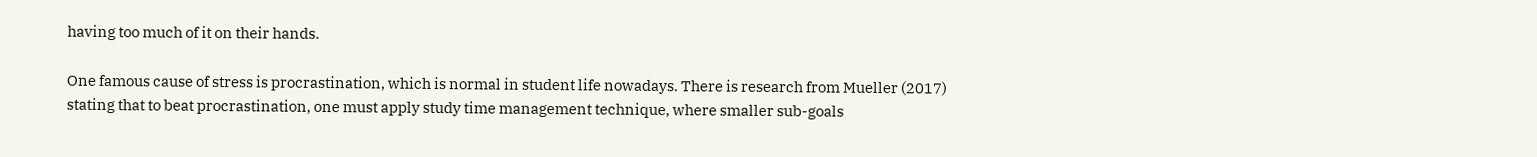having too much of it on their hands.

One famous cause of stress is procrastination, which is normal in student life nowadays. There is research from Mueller (2017) stating that to beat procrastination, one must apply study time management technique, where smaller sub-goals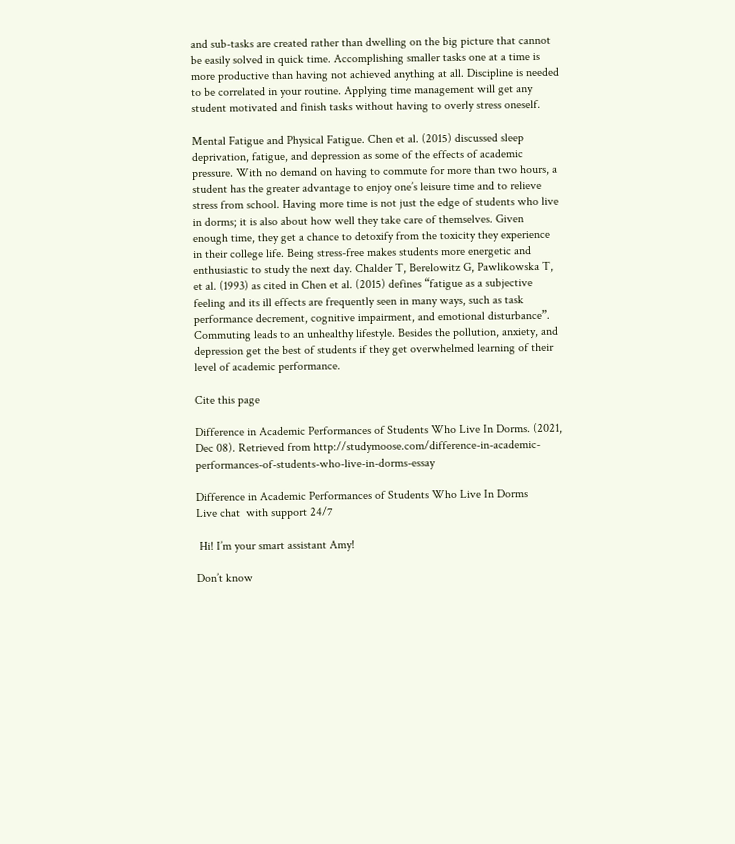and sub-tasks are created rather than dwelling on the big picture that cannot be easily solved in quick time. Accomplishing smaller tasks one at a time is more productive than having not achieved anything at all. Discipline is needed to be correlated in your routine. Applying time management will get any student motivated and finish tasks without having to overly stress oneself.

Mental Fatigue and Physical Fatigue. Chen et al. (2015) discussed sleep deprivation, fatigue, and depression as some of the effects of academic pressure. With no demand on having to commute for more than two hours, a student has the greater advantage to enjoy one’s leisure time and to relieve stress from school. Having more time is not just the edge of students who live in dorms; it is also about how well they take care of themselves. Given enough time, they get a chance to detoxify from the toxicity they experience in their college life. Being stress-free makes students more energetic and enthusiastic to study the next day. Chalder T, Berelowitz G, Pawlikowska T, et al. (1993) as cited in Chen et al. (2015) defines “fatigue as a subjective feeling and its ill effects are frequently seen in many ways, such as task performance decrement, cognitive impairment, and emotional disturbance”. Commuting leads to an unhealthy lifestyle. Besides the pollution, anxiety, and depression get the best of students if they get overwhelmed learning of their level of academic performance.

Cite this page

Difference in Academic Performances of Students Who Live In Dorms. (2021, Dec 08). Retrieved from http://studymoose.com/difference-in-academic-performances-of-students-who-live-in-dorms-essay

Difference in Academic Performances of Students Who Live In Dorms
Live chat  with support 24/7

 Hi! I’m your smart assistant Amy!

Don’t know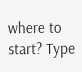where to start? Type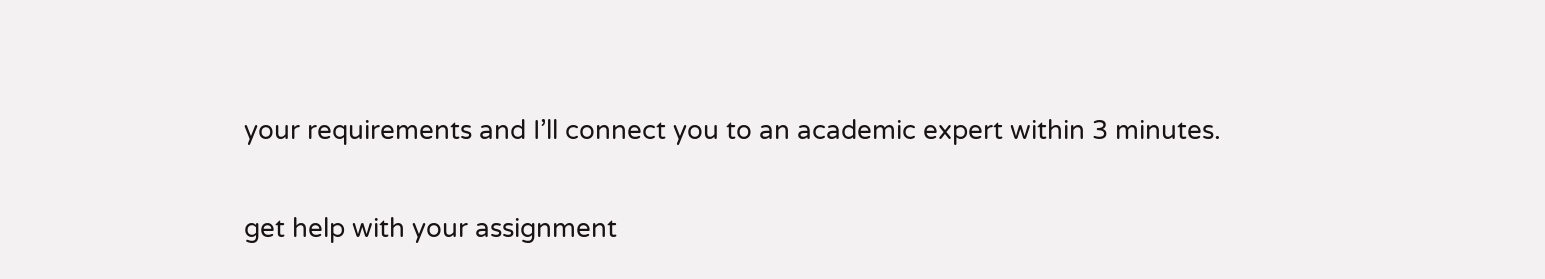your requirements and I’ll connect you to an academic expert within 3 minutes.

get help with your assignment